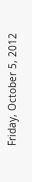Friday, October 5, 2012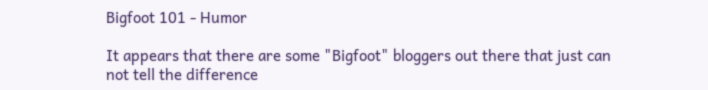Bigfoot 101 - Humor

It appears that there are some "Bigfoot" bloggers out there that just can not tell the difference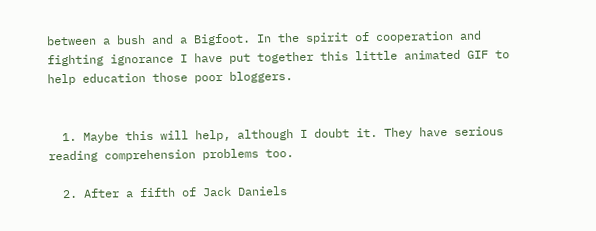between a bush and a Bigfoot. In the spirit of cooperation and fighting ignorance I have put together this little animated GIF to help education those poor bloggers.


  1. Maybe this will help, although I doubt it. They have serious reading comprehension problems too.

  2. After a fifth of Jack Daniels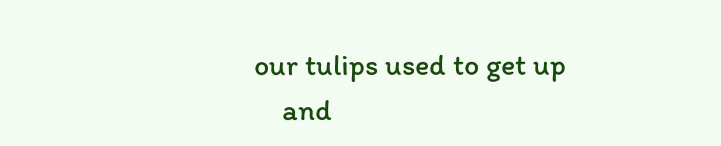our tulips used to get up
    and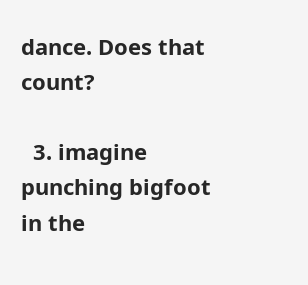dance. Does that count?

  3. imagine punching bigfoot in the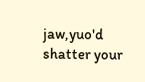jaw,yuo'd shatter your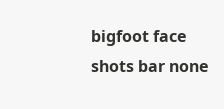bigfoot face shots bar none